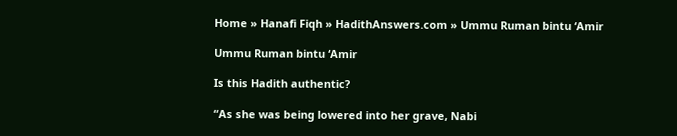Home » Hanafi Fiqh » HadithAnswers.com » Ummu Ruman bintu ‘Amir

Ummu Ruman bintu ‘Amir

Is this Hadith authentic?

“As she was being lowered into her grave, Nabi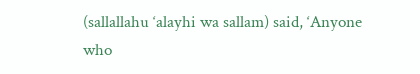(sallallahu ‘alayhi wa sallam) said, ‘Anyone who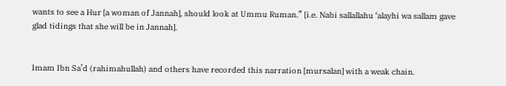wants to see a Hur [a woman of Jannah], should look at Ummu Ruman.” [i.e. Nabi sallallahu ‘alayhi wa sallam gave glad tidings that she will be in Jannah].


Imam Ibn Sa’d (rahimahullah) and others have recorded this narration [mursalan] with a weak chain.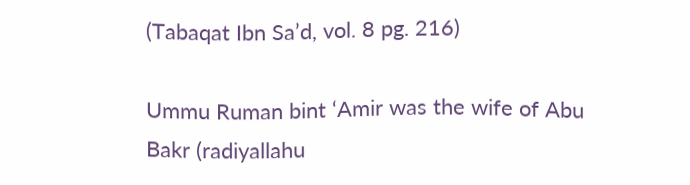(Tabaqat Ibn Sa’d, vol. 8 pg. 216)

Ummu Ruman bint ‘Amir was the wife of Abu Bakr (radiyallahu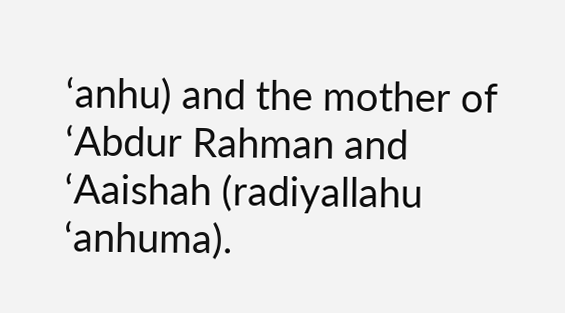‘anhu) and the mother of ‘Abdur Rahman and ‘Aaishah (radiyallahu ‘anhuma).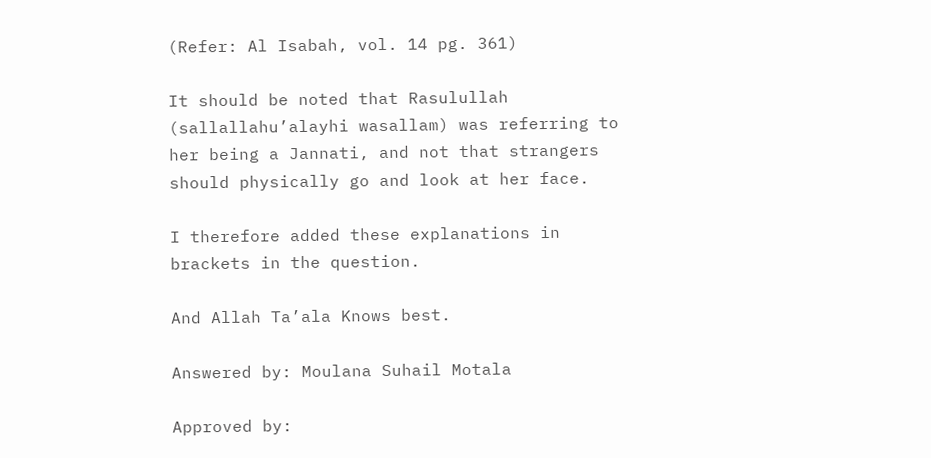(Refer: Al Isabah, vol. 14 pg. 361)

It should be noted that Rasulullah (sallallahu’alayhi wasallam) was referring to her being a Jannati, and not that strangers should physically go and look at her face.

I therefore added these explanations in brackets in the question.

And Allah Ta’ala Knows best.

Answered by: Moulana Suhail Motala

Approved by: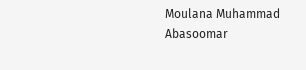Moulana Muhammad Abasoomar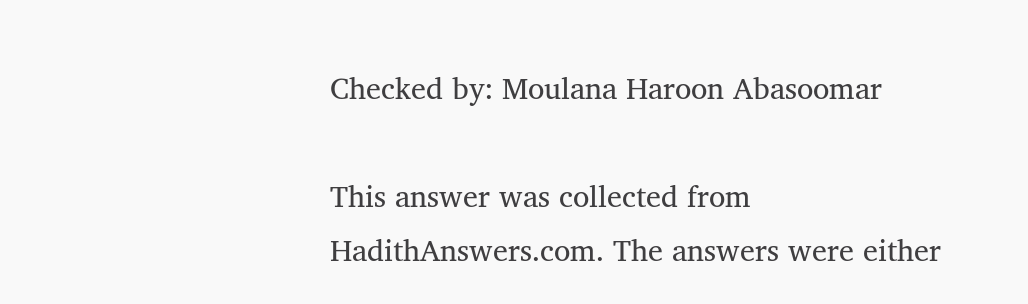Checked by: Moulana Haroon Abasoomar

This answer was collected from HadithAnswers.com. The answers were either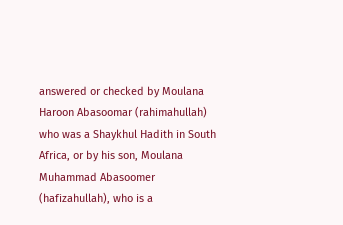answered or checked by Moulana Haroon Abasoomar (rahimahullah) who was a Shaykhul Hadith in South Africa, or by his son, Moulana Muhammad Abasoomer (hafizahullah), who is a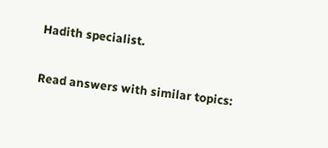Hadith specialist.

Read answers with similar topics: